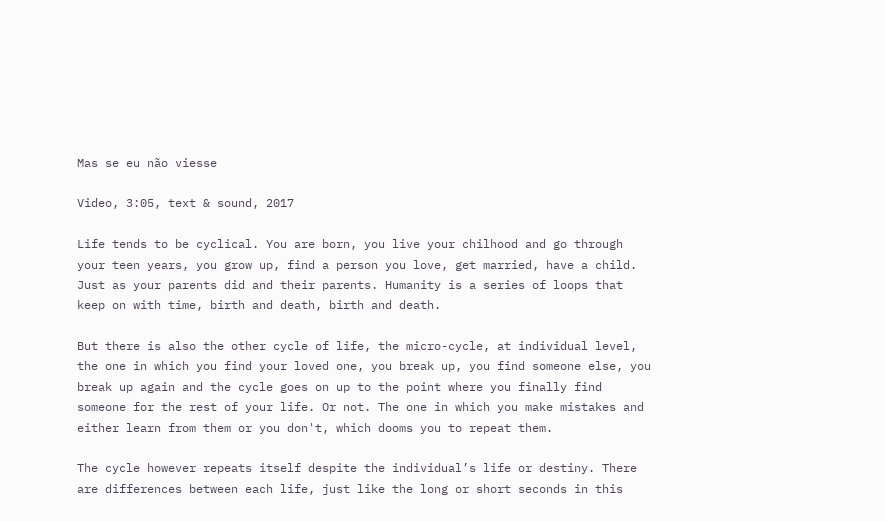Mas se eu não viesse

Video, 3:05, text & sound, 2017

Life tends to be cyclical. You are born, you live your chilhood and go through your teen years, you grow up, find a person you love, get married, have a child. Just as your parents did and their parents. Humanity is a series of loops that keep on with time, birth and death, birth and death.

But there is also the other cycle of life, the micro-cycle, at individual level, the one in which you find your loved one, you break up, you find someone else, you break up again and the cycle goes on up to the point where you finally find someone for the rest of your life. Or not. The one in which you make mistakes and either learn from them or you don't, which dooms you to repeat them.

The cycle however repeats itself despite the individual’s life or destiny. There are differences between each life, just like the long or short seconds in this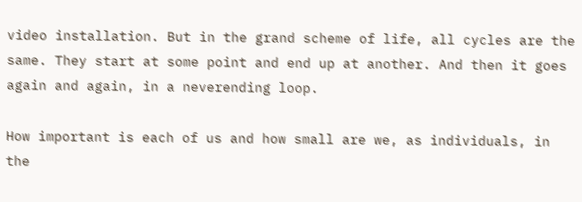video installation. But in the grand scheme of life, all cycles are the same. They start at some point and end up at another. And then it goes again and again, in a neverending loop.

How important is each of us and how small are we, as individuals, in the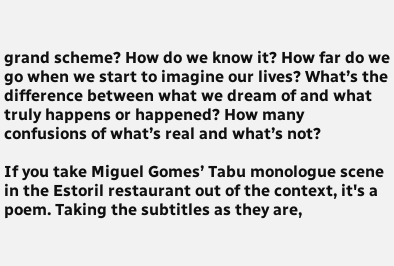grand scheme? How do we know it? How far do we go when we start to imagine our lives? What’s the difference between what we dream of and what truly happens or happened? How many confusions of what’s real and what’s not?

If you take Miguel Gomes’ Tabu monologue scene in the Estoril restaurant out of the context, it's a poem. Taking the subtitles as they are,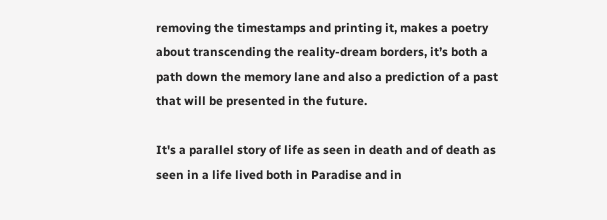removing the timestamps and printing it, makes a poetry about transcending the reality-dream borders, it’s both a path down the memory lane and also a prediction of a past that will be presented in the future.

It's a parallel story of life as seen in death and of death as seen in a life lived both in Paradise and in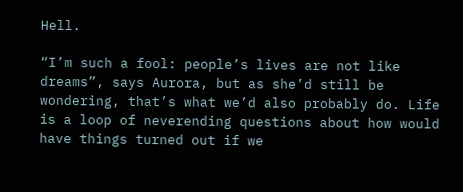Hell.

“I’m such a fool: people’s lives are not like dreams”, says Aurora, but as she’d still be wondering, that’s what we’d also probably do. Life is a loop of neverending questions about how would have things turned out if we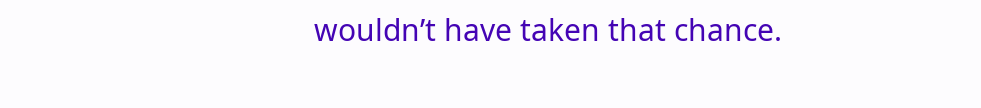wouldn’t have taken that chance.